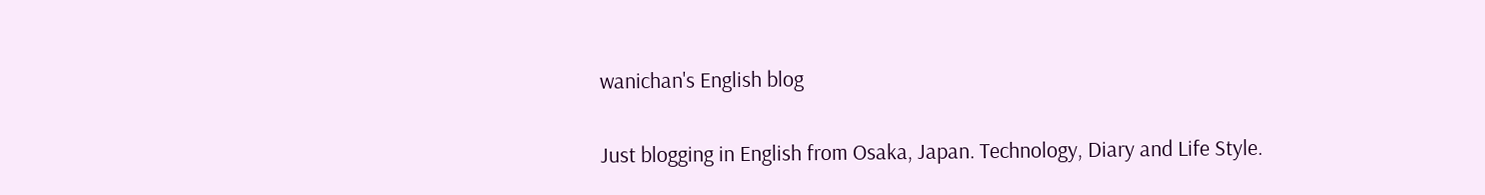wanichan's English blog

Just blogging in English from Osaka, Japan. Technology, Diary and Life Style.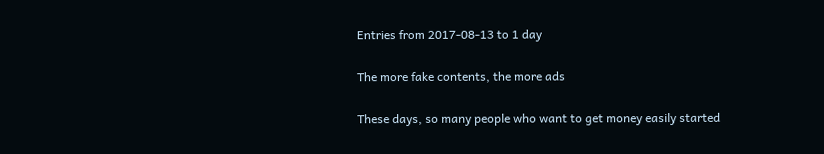Entries from 2017-08-13 to 1 day

The more fake contents, the more ads

These days, so many people who want to get money easily started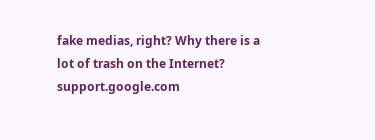fake medias, right? Why there is a lot of trash on the Internet? support.google.com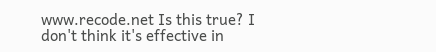www.recode.net Is this true? I don't think it's effective in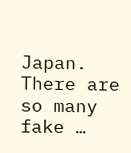Japan. There are so many fake …